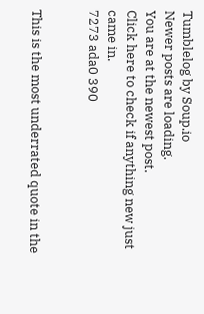Tumblelog by Soup.io
Newer posts are loading.
You are at the newest post.
Click here to check if anything new just came in.
7273 ada0 390


This is the most underrated quote in the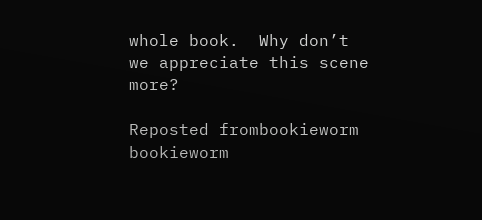whole book.  Why don’t we appreciate this scene more?

Reposted frombookieworm bookieworm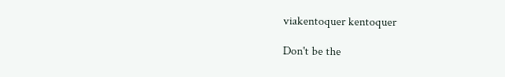viakentoquer kentoquer

Don't be the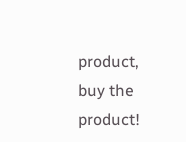product, buy the product!